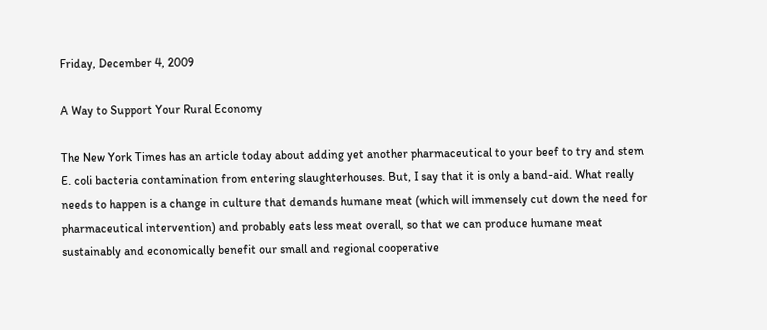Friday, December 4, 2009

A Way to Support Your Rural Economy

The New York Times has an article today about adding yet another pharmaceutical to your beef to try and stem E. coli bacteria contamination from entering slaughterhouses. But, I say that it is only a band-aid. What really needs to happen is a change in culture that demands humane meat (which will immensely cut down the need for pharmaceutical intervention) and probably eats less meat overall, so that we can produce humane meat sustainably and economically benefit our small and regional cooperative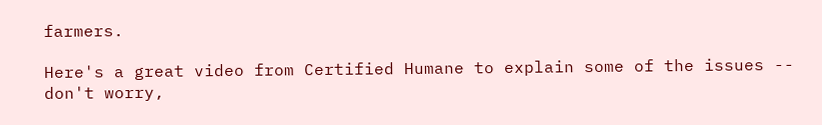farmers.

Here's a great video from Certified Humane to explain some of the issues -- don't worry,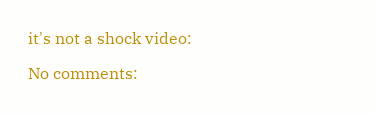it's not a shock video:

No comments: